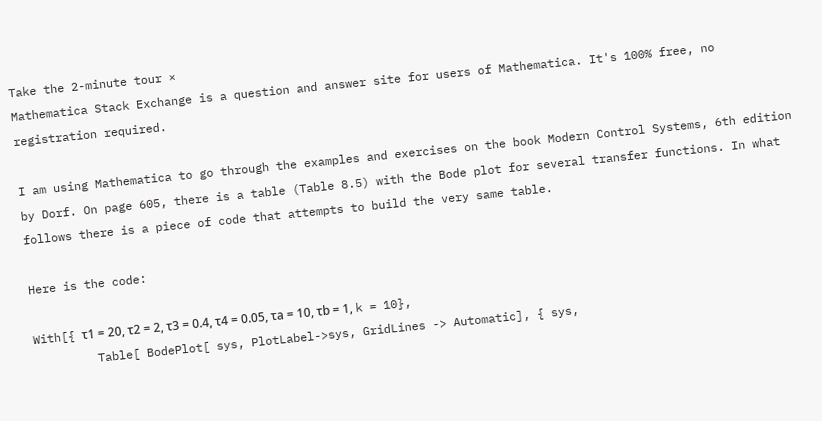Take the 2-minute tour ×
Mathematica Stack Exchange is a question and answer site for users of Mathematica. It's 100% free, no registration required.

I am using Mathematica to go through the examples and exercises on the book Modern Control Systems, 6th edition by Dorf. On page 605, there is a table (Table 8.5) with the Bode plot for several transfer functions. In what follows there is a piece of code that attempts to build the very same table.

Here is the code:

With[{ τ1 = 20, τ2 = 2, τ3 = 0.4, τ4 = 0.05, τa = 10, τb = 1, k = 10},
         Table[ BodePlot[ sys, PlotLabel->sys, GridLines -> Automatic], { sys,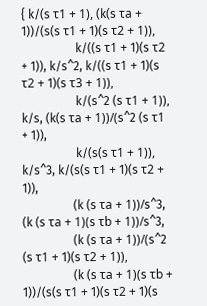{ k/(s τ1 + 1), (k(s τa + 1))/(s(s τ1 + 1)(s τ2 + 1)),
                  k/((s τ1 + 1)(s τ2 + 1)), k/s^2, k/((s τ1 + 1)(s τ2 + 1)(s τ3 + 1)),
                  k/(s^2 (s τ1 + 1)), k/s, (k(s τa + 1))/(s^2 (s τ1 + 1)),
                  k/(s(s τ1 + 1)), k/s^3, k/(s(s τ1 + 1)(s τ2 + 1)),
                 (k (s τa + 1))/s^3, (k (s τa + 1)(s τb + 1))/s^3,
                 (k (s τa + 1))/(s^2 (s τ1 + 1)(s τ2 + 1)),
                 (k (s τa + 1)(s τb + 1))/(s(s τ1 + 1)(s τ2 + 1)(s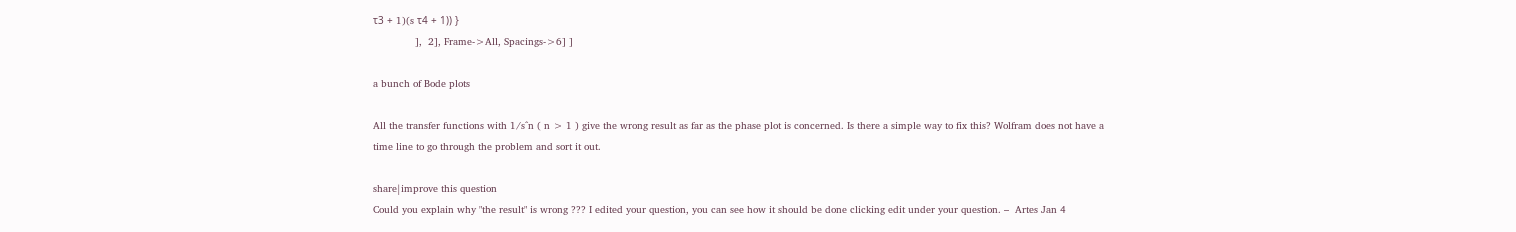τ3 + 1)(s τ4 + 1)) }
              ],  2], Frame->All, Spacings->6] ]

a bunch of Bode plots

All the transfer functions with 1/s^n ( n > 1 ) give the wrong result as far as the phase plot is concerned. Is there a simple way to fix this? Wolfram does not have a time line to go through the problem and sort it out.

share|improve this question
Could you explain why "the result" is wrong ??? I edited your question, you can see how it should be done clicking edit under your question. –  Artes Jan 4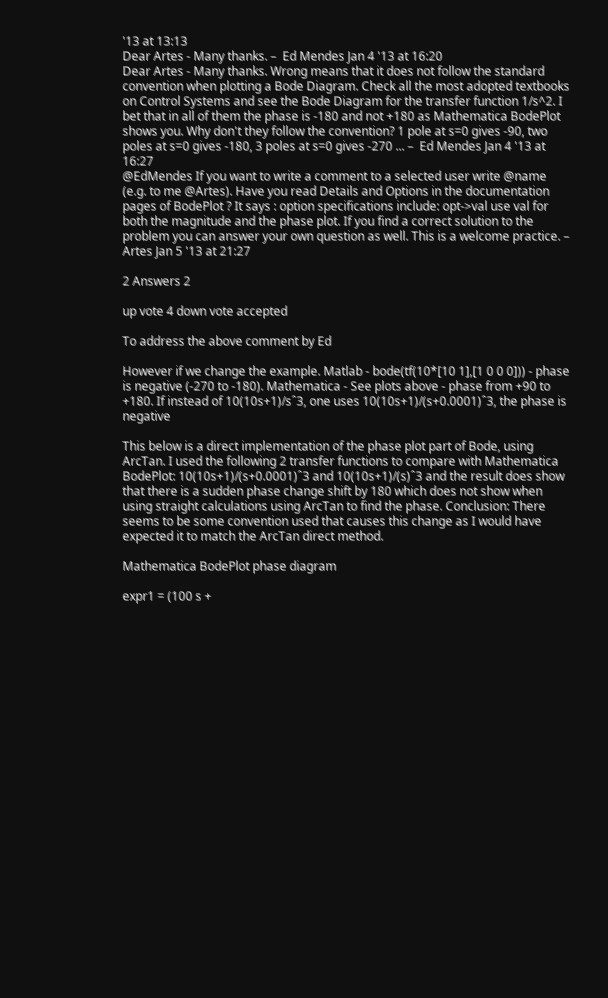'13 at 13:13
Dear Artes - Many thanks. –  Ed Mendes Jan 4 '13 at 16:20
Dear Artes - Many thanks. Wrong means that it does not follow the standard convention when plotting a Bode Diagram. Check all the most adopted textbooks on Control Systems and see the Bode Diagram for the transfer function 1/s^2. I bet that in all of them the phase is -180 and not +180 as Mathematica BodePlot shows you. Why don't they follow the convention? 1 pole at s=0 gives -90, two poles at s=0 gives -180, 3 poles at s=0 gives -270 ... –  Ed Mendes Jan 4 '13 at 16:27
@EdMendes If you want to write a comment to a selected user write @name (e.g. to me @Artes). Have you read Details and Options in the documentation pages of BodePlot ? It says : option specifications include: opt->val use val for both the magnitude and the phase plot. If you find a correct solution to the problem you can answer your own question as well. This is a welcome practice. –  Artes Jan 5 '13 at 21:27

2 Answers 2

up vote 4 down vote accepted

To address the above comment by Ed

However if we change the example. Matlab - bode(tf(10*[10 1],[1 0 0 0])) - phase is negative (-270 to -180). Mathematica - See plots above - phase from +90 to +180. If instead of 10(10s+1)/sˆ3, one uses 10(10s+1)/(s+0.0001)ˆ3, the phase is negative

This below is a direct implementation of the phase plot part of Bode, using ArcTan. I used the following 2 transfer functions to compare with Mathematica BodePlot: 10(10s+1)/(s+0.0001)ˆ3 and 10(10s+1)/(s)ˆ3 and the result does show that there is a sudden phase change shift by 180 which does not show when using straight calculations using ArcTan to find the phase. Conclusion: There seems to be some convention used that causes this change as I would have expected it to match the ArcTan direct method.

Mathematica BodePlot phase diagram

expr1 = (100 s +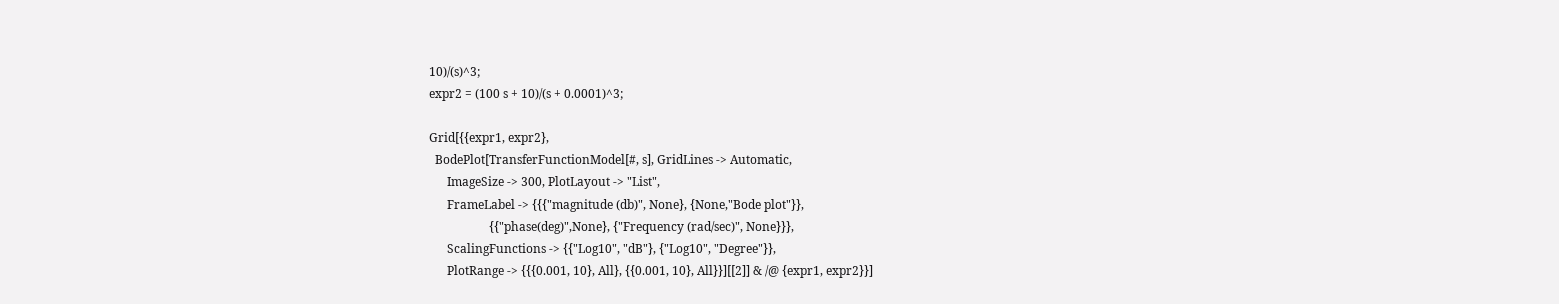10)/(s)^3;
expr2 = (100 s + 10)/(s + 0.0001)^3;

Grid[{{expr1, expr2},
  BodePlot[TransferFunctionModel[#, s], GridLines -> Automatic,
      ImageSize -> 300, PlotLayout -> "List",
      FrameLabel -> {{{"magnitude (db)", None}, {None,"Bode plot"}},
                    {{"phase(deg)",None}, {"Frequency (rad/sec)", None}}},
      ScalingFunctions -> {{"Log10", "dB"}, {"Log10", "Degree"}},
      PlotRange -> {{{0.001, 10}, All}, {{0.001, 10}, All}}][[2]] & /@ {expr1, expr2}}]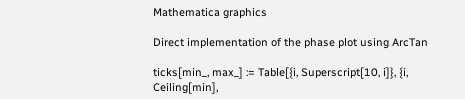Mathematica graphics

Direct implementation of the phase plot using ArcTan

ticks[min_, max_] := Table[{i, Superscript[10, i]}, {i, Ceiling[min],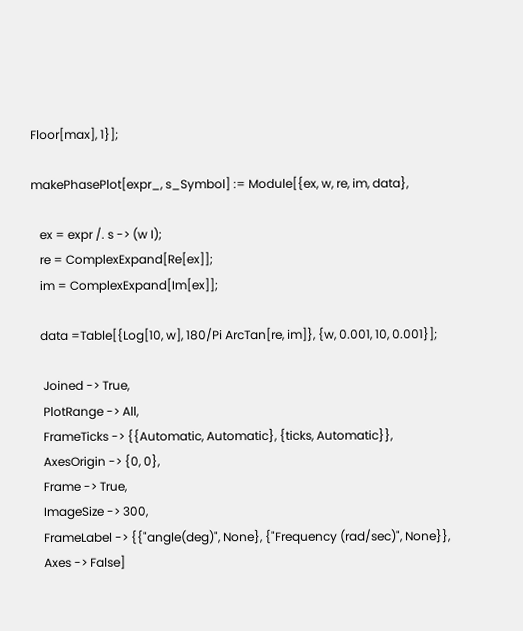Floor[max], 1}];

makePhasePlot[expr_, s_Symbol] := Module[{ex, w, re, im, data},

   ex = expr /. s -> (w I);
   re = ComplexExpand[Re[ex]];
   im = ComplexExpand[Im[ex]];

   data =Table[{Log[10, w], 180/Pi ArcTan[re, im]}, {w, 0.001, 10, 0.001}];

    Joined -> True,
    PlotRange -> All,
    FrameTicks -> {{Automatic, Automatic}, {ticks, Automatic}},
    AxesOrigin -> {0, 0},
    Frame -> True,
    ImageSize -> 300,
    FrameLabel -> {{"angle(deg)", None}, {"Frequency (rad/sec)", None}},
    Axes -> False]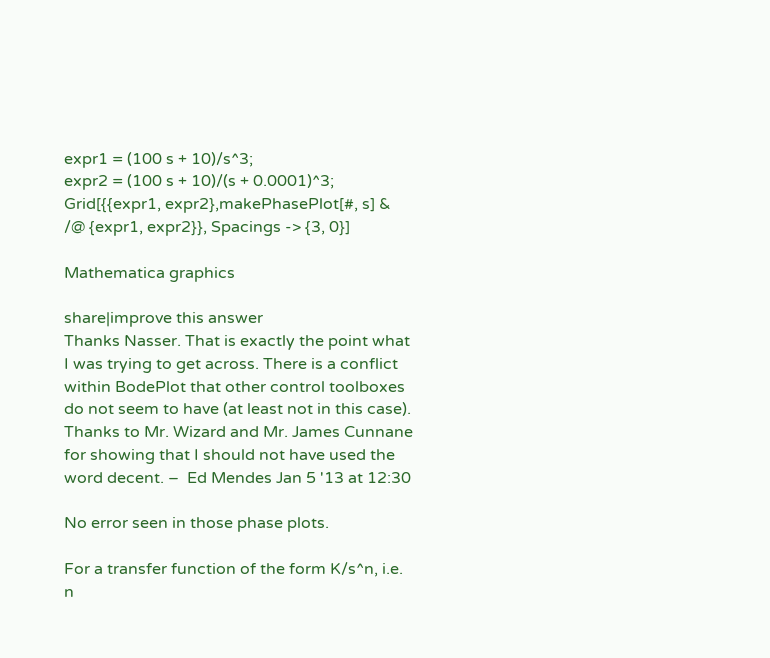expr1 = (100 s + 10)/s^3;
expr2 = (100 s + 10)/(s + 0.0001)^3;
Grid[{{expr1, expr2},makePhasePlot[#, s] & /@ {expr1, expr2}}, Spacings -> {3, 0}]

Mathematica graphics

share|improve this answer
Thanks Nasser. That is exactly the point what I was trying to get across. There is a conflict within BodePlot that other control toolboxes do not seem to have (at least not in this case). Thanks to Mr. Wizard and Mr. James Cunnane for showing that I should not have used the word decent. –  Ed Mendes Jan 5 '13 at 12:30

No error seen in those phase plots.

For a transfer function of the form K/s^n, i.e. n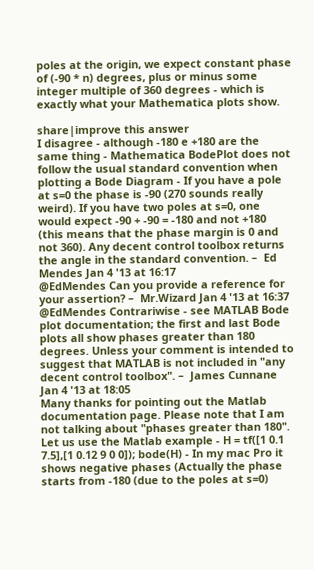poles at the origin, we expect constant phase of (-90 * n) degrees, plus or minus some integer multiple of 360 degrees - which is exactly what your Mathematica plots show.

share|improve this answer
I disagree - although -180 e +180 are the same thing - Mathematica BodePlot does not follow the usual standard convention when plotting a Bode Diagram - If you have a pole at s=0 the phase is -90 (270 sounds really weird). If you have two poles at s=0, one would expect -90 + -90 = -180 and not +180 (this means that the phase margin is 0 and not 360). Any decent control toolbox returns the angle in the standard convention. –  Ed Mendes Jan 4 '13 at 16:17
@EdMendes Can you provide a reference for your assertion? –  Mr.Wizard Jan 4 '13 at 16:37
@EdMendes Contrariwise - see MATLAB Bode plot documentation; the first and last Bode plots all show phases greater than 180 degrees. Unless your comment is intended to suggest that MATLAB is not included in "any decent control toolbox". –  James Cunnane Jan 4 '13 at 18:05
Many thanks for pointing out the Matlab documentation page. Please note that I am not talking about "phases greater than 180". Let us use the Matlab example - H = tf([1 0.1 7.5],[1 0.12 9 0 0]); bode(H) - In my mac Pro it shows negative phases (Actually the phase starts from -180 (due to the poles at s=0)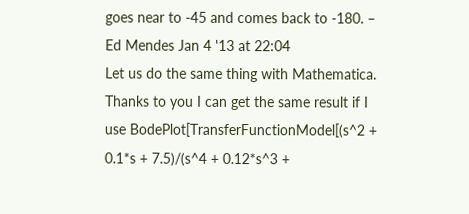goes near to -45 and comes back to -180. –  Ed Mendes Jan 4 '13 at 22:04
Let us do the same thing with Mathematica. Thanks to you I can get the same result if I use BodePlot[TransferFunctionModel[(s^2 + 0.1*s + 7.5)/(s^4 + 0.12*s^3 +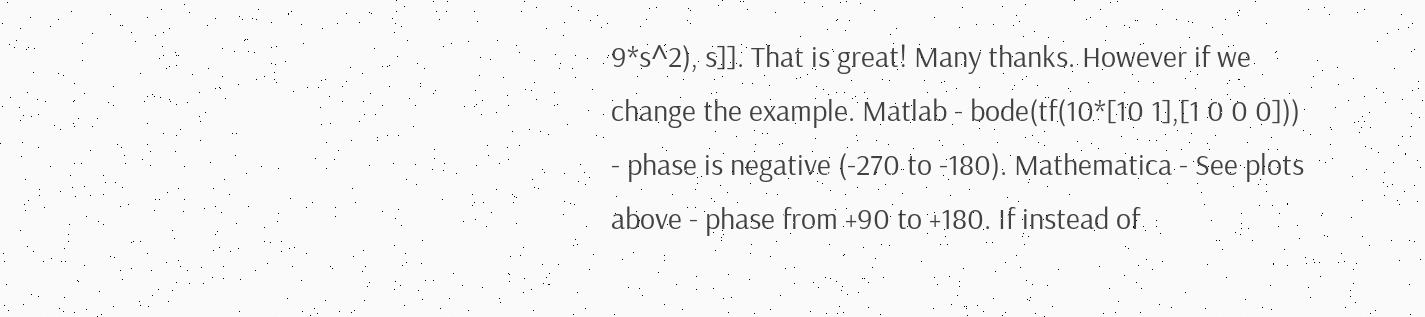9*s^2), s]]. That is great! Many thanks. However if we change the example. Matlab - bode(tf(10*[10 1],[1 0 0 0])) - phase is negative (-270 to -180). Mathematica - See plots above - phase from +90 to +180. If instead of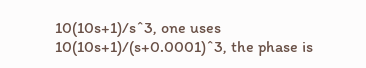10(10s+1)/sˆ3, one uses 10(10s+1)/(s+0.0001)ˆ3, the phase is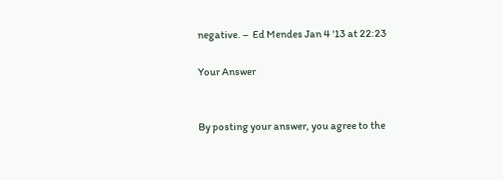negative. –  Ed Mendes Jan 4 '13 at 22:23

Your Answer


By posting your answer, you agree to the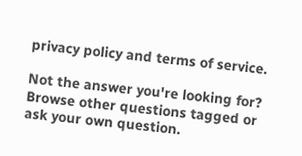privacy policy and terms of service.

Not the answer you're looking for? Browse other questions tagged or ask your own question.